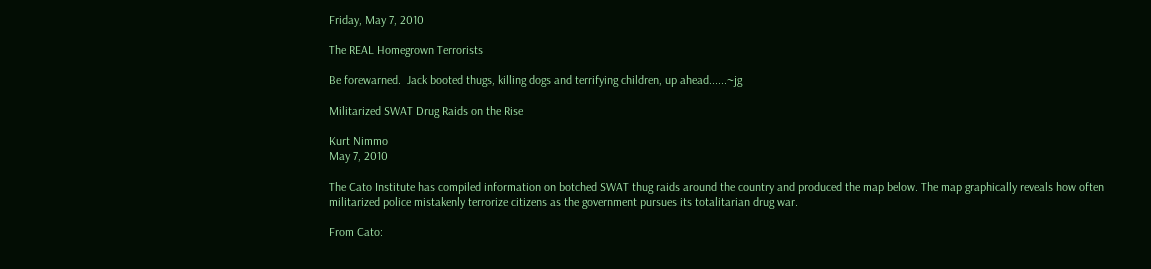Friday, May 7, 2010

The REAL Homegrown Terrorists

Be forewarned.  Jack booted thugs, killing dogs and terrifying children, up ahead......~jg

Militarized SWAT Drug Raids on the Rise

Kurt Nimmo
May 7, 2010

The Cato Institute has compiled information on botched SWAT thug raids around the country and produced the map below. The map graphically reveals how often militarized police mistakenly terrorize citizens as the government pursues its totalitarian drug war.

From Cato: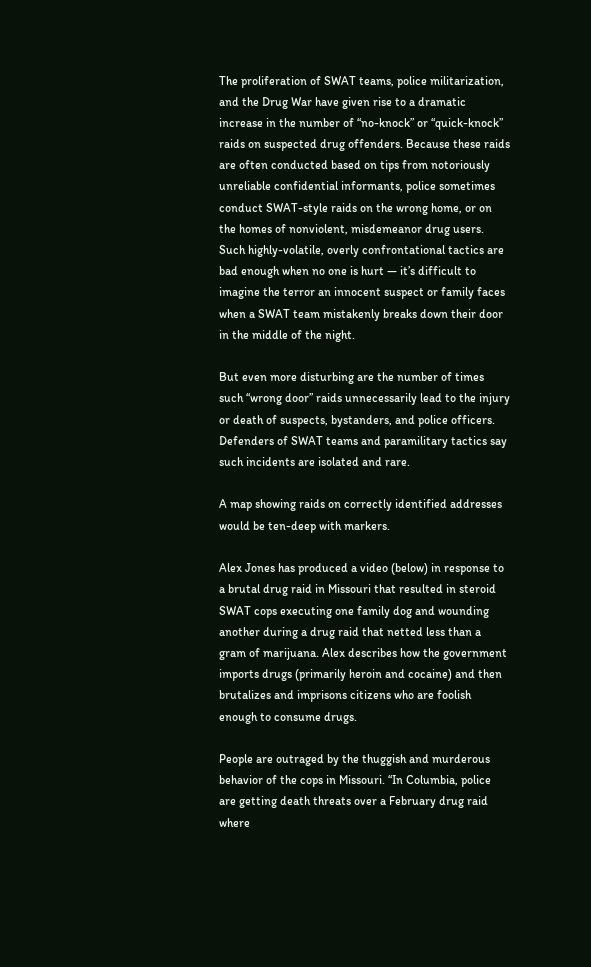The proliferation of SWAT teams, police militarization, and the Drug War have given rise to a dramatic increase in the number of “no-knock” or “quick-knock” raids on suspected drug offenders. Because these raids are often conducted based on tips from notoriously unreliable confidential informants, police sometimes conduct SWAT-style raids on the wrong home, or on the homes of nonviolent, misdemeanor drug users. Such highly-volatile, overly confrontational tactics are bad enough when no one is hurt — it’s difficult to imagine the terror an innocent suspect or family faces when a SWAT team mistakenly breaks down their door in the middle of the night.

But even more disturbing are the number of times such “wrong door” raids unnecessarily lead to the injury or death of suspects, bystanders, and police officers. Defenders of SWAT teams and paramilitary tactics say such incidents are isolated and rare.

A map showing raids on correctly identified addresses would be ten-deep with markers.

Alex Jones has produced a video (below) in response to a brutal drug raid in Missouri that resulted in steroid SWAT cops executing one family dog and wounding another during a drug raid that netted less than a gram of marijuana. Alex describes how the government imports drugs (primarily heroin and cocaine) and then brutalizes and imprisons citizens who are foolish enough to consume drugs.

People are outraged by the thuggish and murderous behavior of the cops in Missouri. “In Columbia, police are getting death threats over a February drug raid where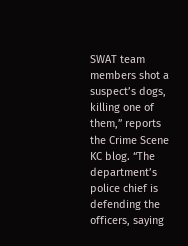SWAT team members shot a suspect’s dogs, killing one of them,” reports the Crime Scene KC blog. “The department’s police chief is defending the officers, saying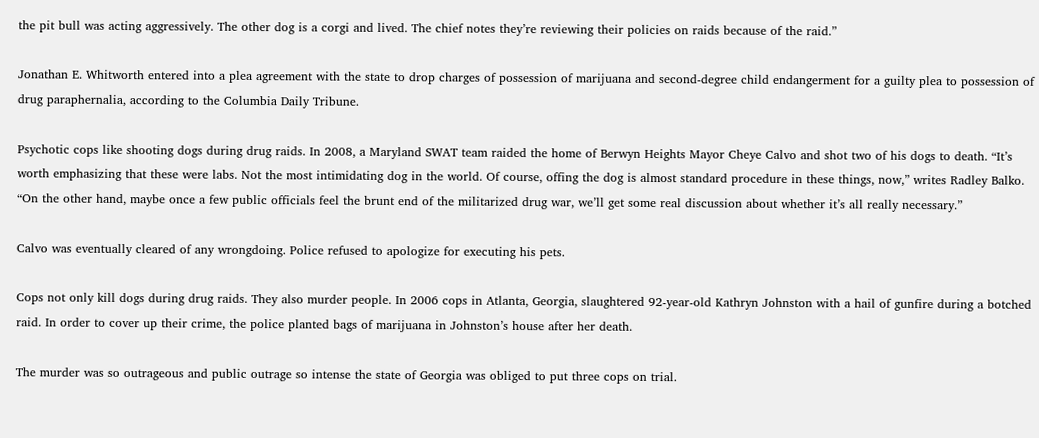the pit bull was acting aggressively. The other dog is a corgi and lived. The chief notes they’re reviewing their policies on raids because of the raid.”

Jonathan E. Whitworth entered into a plea agreement with the state to drop charges of possession of marijuana and second-degree child endangerment for a guilty plea to possession of drug paraphernalia, according to the Columbia Daily Tribune.

Psychotic cops like shooting dogs during drug raids. In 2008, a Maryland SWAT team raided the home of Berwyn Heights Mayor Cheye Calvo and shot two of his dogs to death. “It’s worth emphasizing that these were labs. Not the most intimidating dog in the world. Of course, offing the dog is almost standard procedure in these things, now,” writes Radley Balko. “On the other hand, maybe once a few public officials feel the brunt end of the militarized drug war, we’ll get some real discussion about whether it’s all really necessary.”

Calvo was eventually cleared of any wrongdoing. Police refused to apologize for executing his pets.

Cops not only kill dogs during drug raids. They also murder people. In 2006 cops in Atlanta, Georgia, slaughtered 92-year-old Kathryn Johnston with a hail of gunfire during a botched raid. In order to cover up their crime, the police planted bags of marijuana in Johnston’s house after her death.

The murder was so outrageous and public outrage so intense the state of Georgia was obliged to put three cops on trial.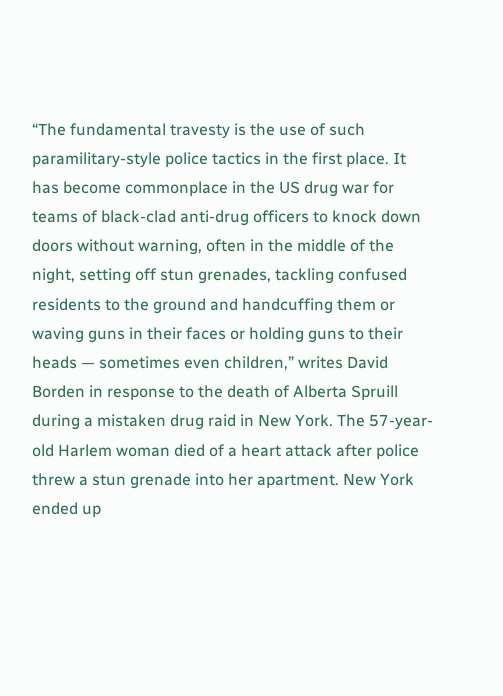“The fundamental travesty is the use of such paramilitary-style police tactics in the first place. It has become commonplace in the US drug war for teams of black-clad anti-drug officers to knock down doors without warning, often in the middle of the night, setting off stun grenades, tackling confused residents to the ground and handcuffing them or waving guns in their faces or holding guns to their heads — sometimes even children,” writes David Borden in response to the death of Alberta Spruill during a mistaken drug raid in New York. The 57-year-old Harlem woman died of a heart attack after police threw a stun grenade into her apartment. New York ended up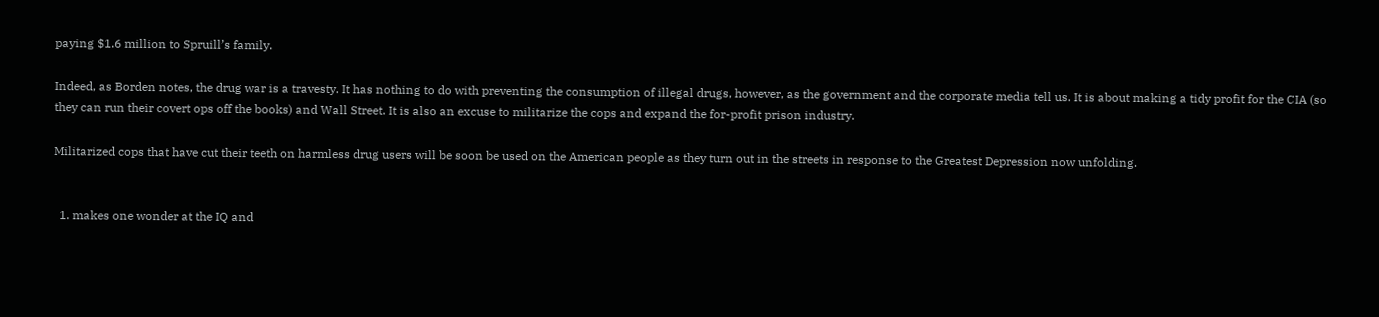paying $1.6 million to Spruill’s family.

Indeed, as Borden notes, the drug war is a travesty. It has nothing to do with preventing the consumption of illegal drugs, however, as the government and the corporate media tell us. It is about making a tidy profit for the CIA (so they can run their covert ops off the books) and Wall Street. It is also an excuse to militarize the cops and expand the for-profit prison industry.

Militarized cops that have cut their teeth on harmless drug users will be soon be used on the American people as they turn out in the streets in response to the Greatest Depression now unfolding.


  1. makes one wonder at the IQ and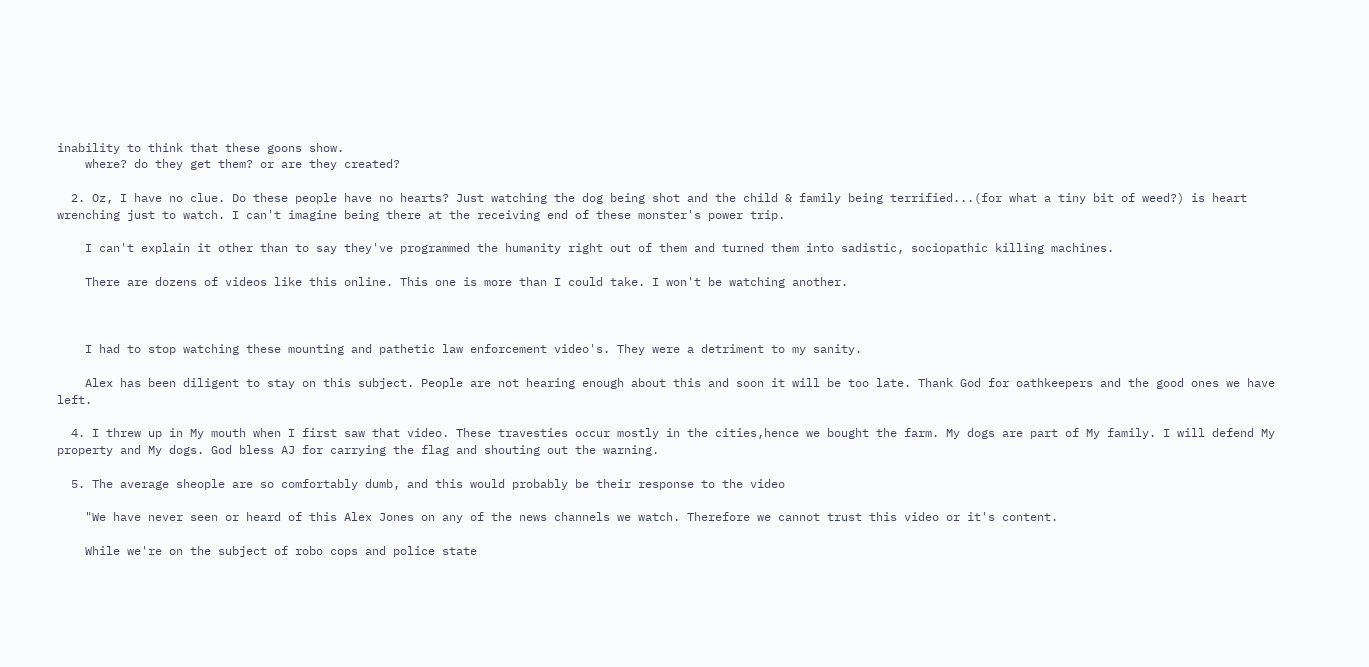inability to think that these goons show.
    where? do they get them? or are they created?

  2. Oz, I have no clue. Do these people have no hearts? Just watching the dog being shot and the child & family being terrified...(for what a tiny bit of weed?) is heart wrenching just to watch. I can't imagine being there at the receiving end of these monster's power trip.

    I can't explain it other than to say they've programmed the humanity right out of them and turned them into sadistic, sociopathic killing machines.

    There are dozens of videos like this online. This one is more than I could take. I won't be watching another.



    I had to stop watching these mounting and pathetic law enforcement video's. They were a detriment to my sanity.

    Alex has been diligent to stay on this subject. People are not hearing enough about this and soon it will be too late. Thank God for oathkeepers and the good ones we have left.

  4. I threw up in My mouth when I first saw that video. These travesties occur mostly in the cities,hence we bought the farm. My dogs are part of My family. I will defend My property and My dogs. God bless AJ for carrying the flag and shouting out the warning.

  5. The average sheople are so comfortably dumb, and this would probably be their response to the video

    "We have never seen or heard of this Alex Jones on any of the news channels we watch. Therefore we cannot trust this video or it's content.

    While we're on the subject of robo cops and police state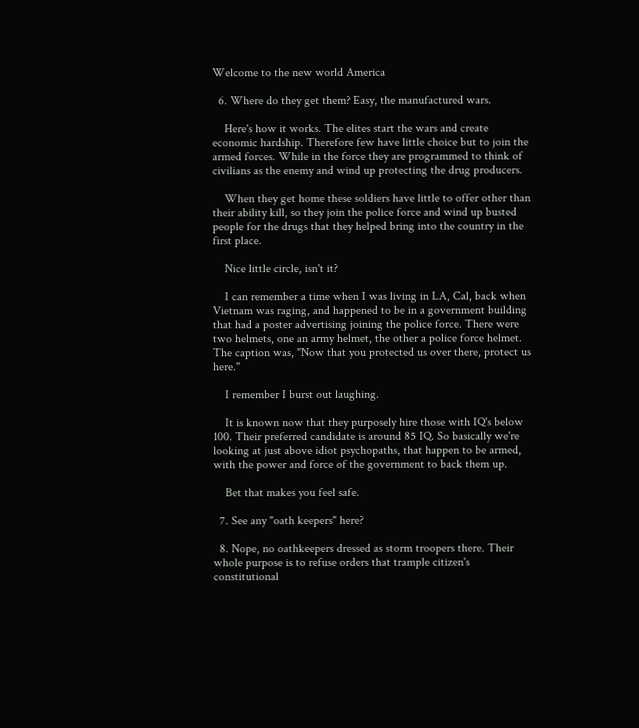Welcome to the new world America

  6. Where do they get them? Easy, the manufactured wars.

    Here's how it works. The elites start the wars and create economic hardship. Therefore few have little choice but to join the armed forces. While in the force they are programmed to think of civilians as the enemy and wind up protecting the drug producers.

    When they get home these soldiers have little to offer other than their ability kill, so they join the police force and wind up busted people for the drugs that they helped bring into the country in the first place.

    Nice little circle, isn't it?

    I can remember a time when I was living in LA, Cal, back when Vietnam was raging, and happened to be in a government building that had a poster advertising joining the police force. There were two helmets, one an army helmet, the other a police force helmet. The caption was, "Now that you protected us over there, protect us here."

    I remember I burst out laughing.

    It is known now that they purposely hire those with IQ's below 100. Their preferred candidate is around 85 IQ. So basically we're looking at just above idiot psychopaths, that happen to be armed, with the power and force of the government to back them up.

    Bet that makes you feel safe.

  7. See any "oath keepers" here?

  8. Nope, no oathkeepers dressed as storm troopers there. Their whole purpose is to refuse orders that trample citizen's constitutional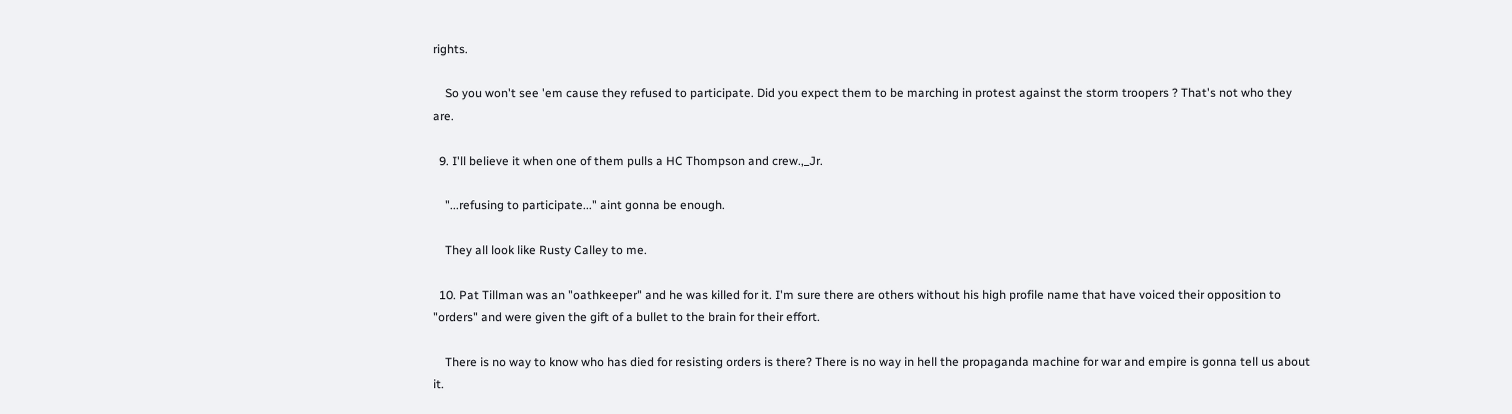rights.

    So you won't see 'em cause they refused to participate. Did you expect them to be marching in protest against the storm troopers ? That's not who they are.

  9. I'll believe it when one of them pulls a HC Thompson and crew.,_Jr.

    "...refusing to participate..." aint gonna be enough.

    They all look like Rusty Calley to me.

  10. Pat Tillman was an "oathkeeper" and he was killed for it. I'm sure there are others without his high profile name that have voiced their opposition to "orders" and were given the gift of a bullet to the brain for their effort.

    There is no way to know who has died for resisting orders is there? There is no way in hell the propaganda machine for war and empire is gonna tell us about it.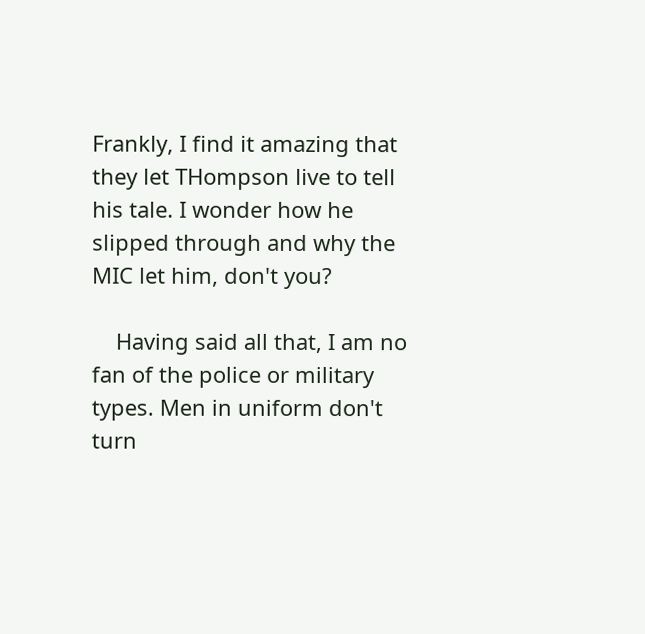Frankly, I find it amazing that they let THompson live to tell his tale. I wonder how he slipped through and why the MIC let him, don't you?

    Having said all that, I am no fan of the police or military types. Men in uniform don't turn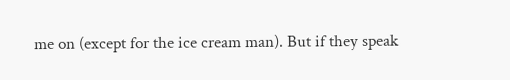me on (except for the ice cream man). But if they speak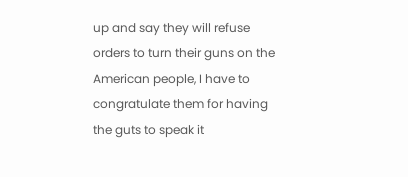up and say they will refuse orders to turn their guns on the American people, I have to congratulate them for having the guts to speak it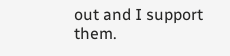out and I support them.